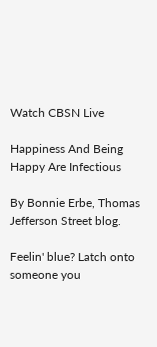Watch CBSN Live

Happiness And Being Happy Are Infectious

By Bonnie Erbe, Thomas Jefferson Street blog.

Feelin' blue? Latch onto someone you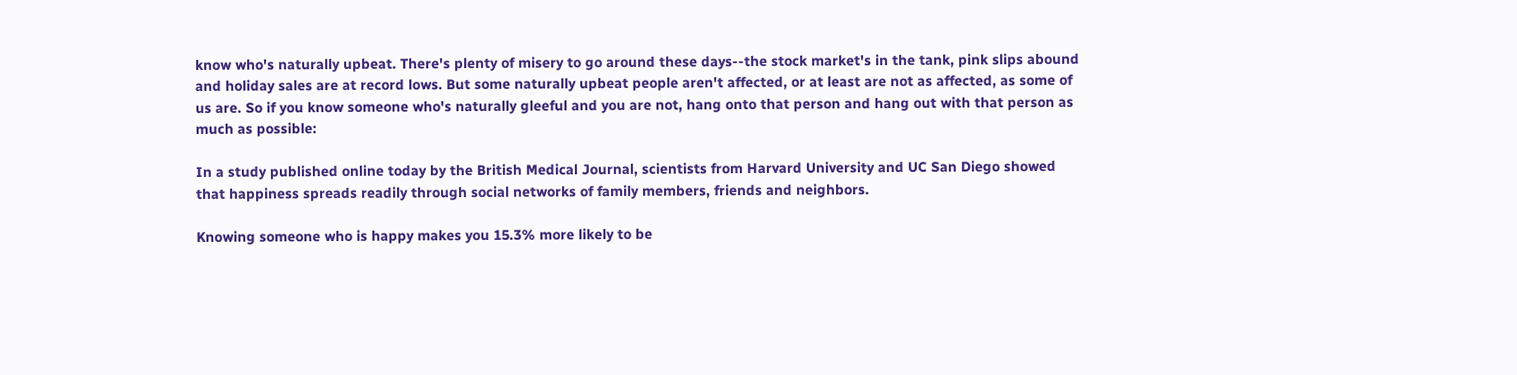know who's naturally upbeat. There's plenty of misery to go around these days--the stock market's in the tank, pink slips abound and holiday sales are at record lows. But some naturally upbeat people aren't affected, or at least are not as affected, as some of us are. So if you know someone who's naturally gleeful and you are not, hang onto that person and hang out with that person as much as possible:

In a study published online today by the British Medical Journal, scientists from Harvard University and UC San Diego showed that happiness spreads readily through social networks of family members, friends and neighbors.

Knowing someone who is happy makes you 15.3% more likely to be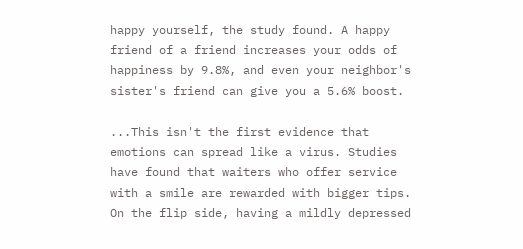happy yourself, the study found. A happy friend of a friend increases your odds of happiness by 9.8%, and even your neighbor's sister's friend can give you a 5.6% boost.

...This isn't the first evidence that emotions can spread like a virus. Studies have found that waiters who offer service with a smile are rewarded with bigger tips. On the flip side, having a mildly depressed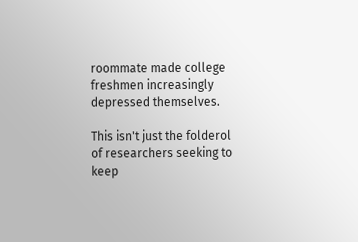roommate made college freshmen increasingly depressed themselves.

This isn't just the folderol of researchers seeking to keep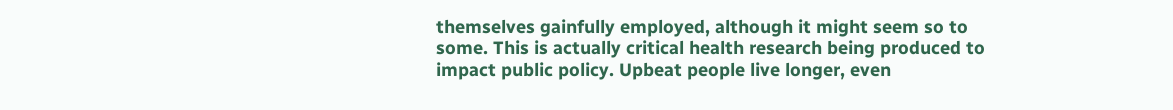themselves gainfully employed, although it might seem so to some. This is actually critical health research being produced to impact public policy. Upbeat people live longer, even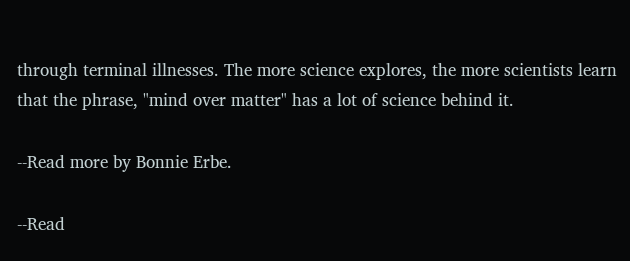through terminal illnesses. The more science explores, the more scientists learn that the phrase, "mind over matter" has a lot of science behind it.

--Read more by Bonnie Erbe.

--Read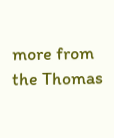more from the Thomas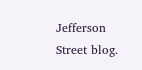Jefferson Street blog.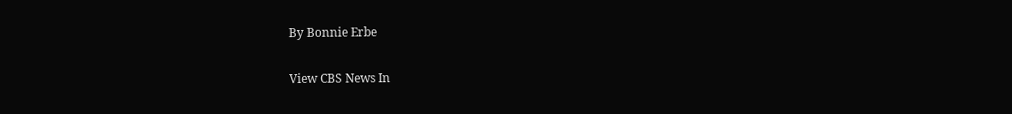By Bonnie Erbe

View CBS News In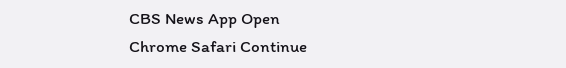CBS News App Open
Chrome Safari Continue